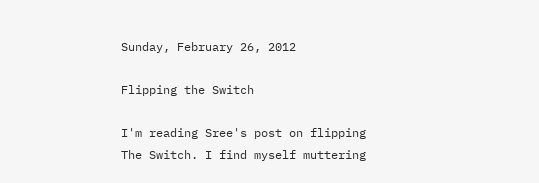Sunday, February 26, 2012

Flipping the Switch

I'm reading Sree's post on flipping The Switch. I find myself muttering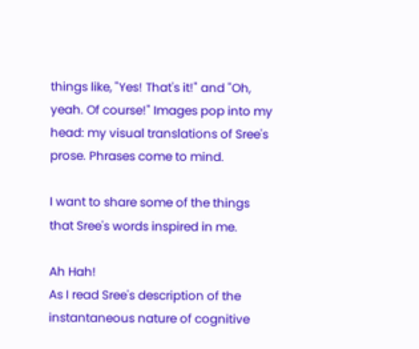things like, "Yes! That's it!" and "Oh, yeah. Of course!" Images pop into my head: my visual translations of Sree's prose. Phrases come to mind.

I want to share some of the things that Sree's words inspired in me.

Ah Hah!
As I read Sree's description of the instantaneous nature of cognitive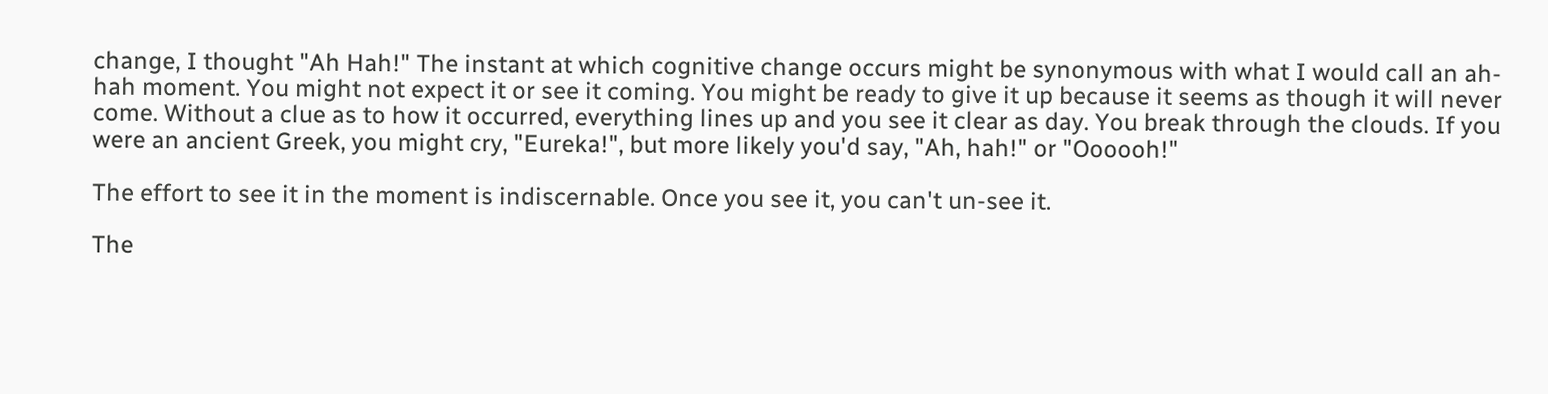change, I thought "Ah Hah!" The instant at which cognitive change occurs might be synonymous with what I would call an ah-hah moment. You might not expect it or see it coming. You might be ready to give it up because it seems as though it will never come. Without a clue as to how it occurred, everything lines up and you see it clear as day. You break through the clouds. If you were an ancient Greek, you might cry, "Eureka!", but more likely you'd say, "Ah, hah!" or "Oooooh!"

The effort to see it in the moment is indiscernable. Once you see it, you can't un-see it.

The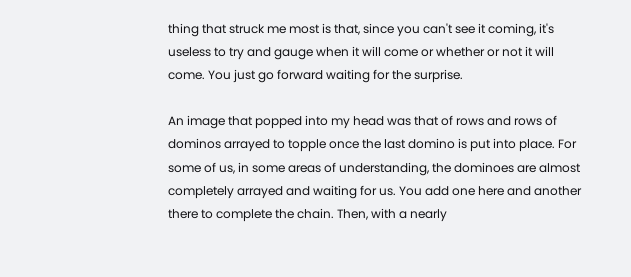thing that struck me most is that, since you can't see it coming, it's useless to try and gauge when it will come or whether or not it will come. You just go forward waiting for the surprise.

An image that popped into my head was that of rows and rows of dominos arrayed to topple once the last domino is put into place. For some of us, in some areas of understanding, the dominoes are almost completely arrayed and waiting for us. You add one here and another there to complete the chain. Then, with a nearly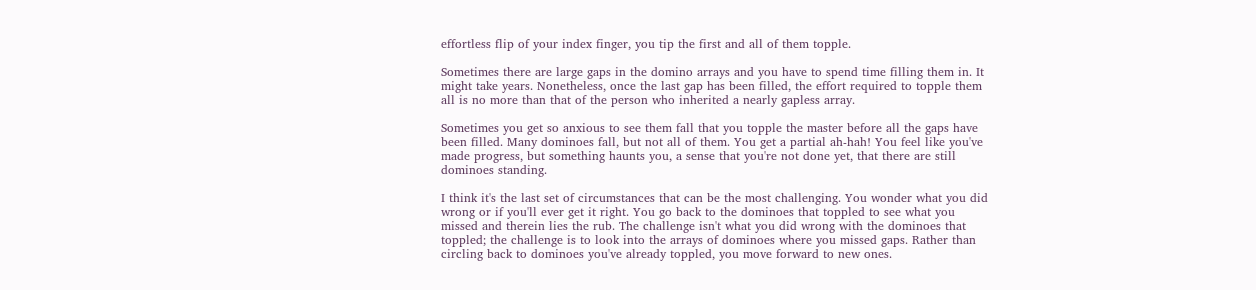effortless flip of your index finger, you tip the first and all of them topple.

Sometimes there are large gaps in the domino arrays and you have to spend time filling them in. It might take years. Nonetheless, once the last gap has been filled, the effort required to topple them all is no more than that of the person who inherited a nearly gapless array.

Sometimes you get so anxious to see them fall that you topple the master before all the gaps have been filled. Many dominoes fall, but not all of them. You get a partial ah-hah! You feel like you've made progress, but something haunts you, a sense that you're not done yet, that there are still dominoes standing.

I think it's the last set of circumstances that can be the most challenging. You wonder what you did wrong or if you'll ever get it right. You go back to the dominoes that toppled to see what you missed and therein lies the rub. The challenge isn't what you did wrong with the dominoes that toppled; the challenge is to look into the arrays of dominoes where you missed gaps. Rather than circling back to dominoes you've already toppled, you move forward to new ones.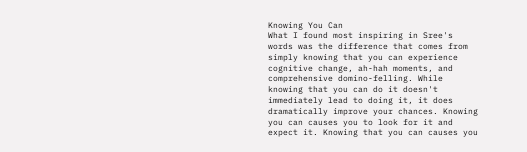Knowing You Can
What I found most inspiring in Sree's words was the difference that comes from simply knowing that you can experience cognitive change, ah-hah moments, and comprehensive domino-felling. While knowing that you can do it doesn't immediately lead to doing it, it does dramatically improve your chances. Knowing you can causes you to look for it and expect it. Knowing that you can causes you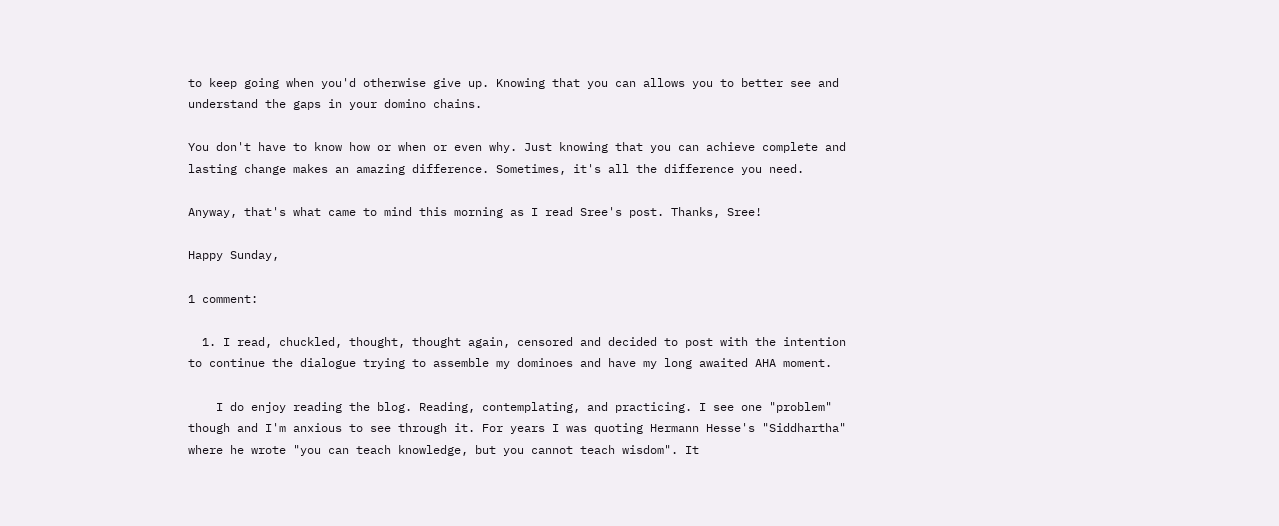to keep going when you'd otherwise give up. Knowing that you can allows you to better see and understand the gaps in your domino chains.

You don't have to know how or when or even why. Just knowing that you can achieve complete and lasting change makes an amazing difference. Sometimes, it's all the difference you need.

Anyway, that's what came to mind this morning as I read Sree's post. Thanks, Sree!

Happy Sunday,

1 comment:

  1. I read, chuckled, thought, thought again, censored and decided to post with the intention to continue the dialogue trying to assemble my dominoes and have my long awaited AHA moment.

    I do enjoy reading the blog. Reading, contemplating, and practicing. I see one "problem" though and I'm anxious to see through it. For years I was quoting Hermann Hesse's "Siddhartha" where he wrote "you can teach knowledge, but you cannot teach wisdom". It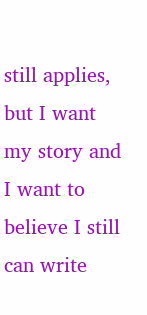still applies, but I want my story and I want to believe I still can write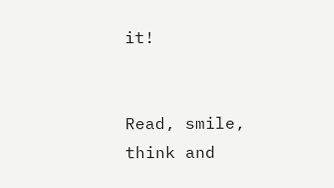it!


Read, smile, think and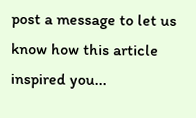post a message to let us know how this article inspired you...